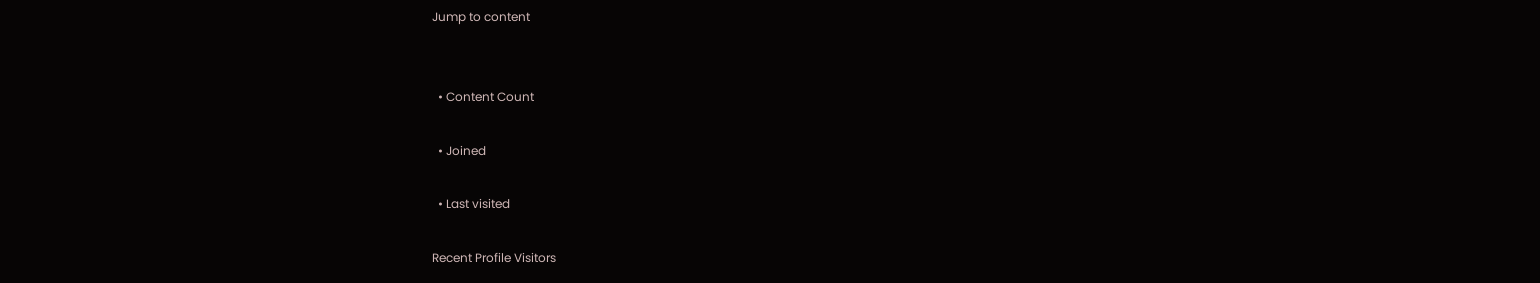Jump to content


  • Content Count

  • Joined

  • Last visited

Recent Profile Visitors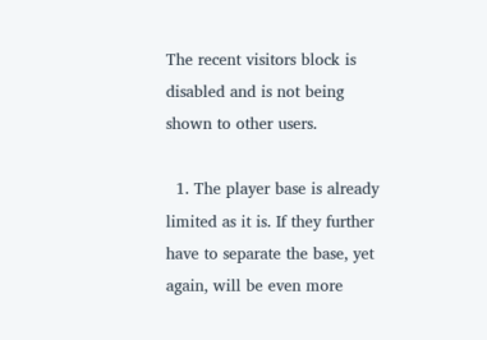The recent visitors block is disabled and is not being shown to other users.

  1. The player base is already limited as it is. If they further have to separate the base, yet again, will be even more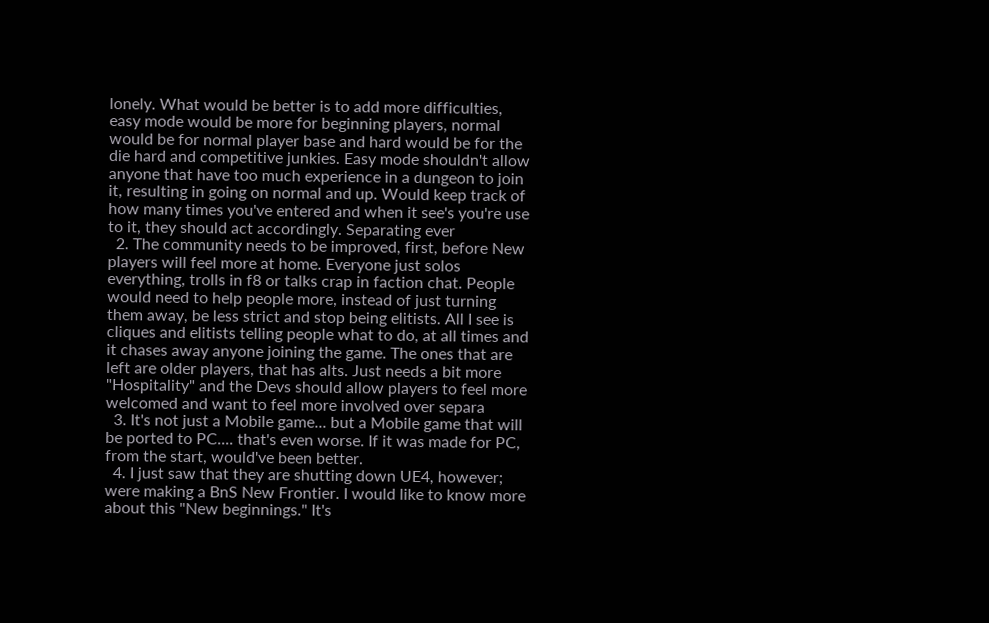lonely. What would be better is to add more difficulties, easy mode would be more for beginning players, normal would be for normal player base and hard would be for the die hard and competitive junkies. Easy mode shouldn't allow anyone that have too much experience in a dungeon to join it, resulting in going on normal and up. Would keep track of how many times you've entered and when it see's you're use to it, they should act accordingly. Separating ever
  2. The community needs to be improved, first, before New players will feel more at home. Everyone just solos everything, trolls in f8 or talks crap in faction chat. People would need to help people more, instead of just turning them away, be less strict and stop being elitists. All I see is cliques and elitists telling people what to do, at all times and it chases away anyone joining the game. The ones that are left are older players, that has alts. Just needs a bit more "Hospitality" and the Devs should allow players to feel more welcomed and want to feel more involved over separa
  3. It's not just a Mobile game... but a Mobile game that will be ported to PC.... that's even worse. If it was made for PC, from the start, would've been better.
  4. I just saw that they are shutting down UE4, however; were making a BnS New Frontier. I would like to know more about this "New beginnings." It's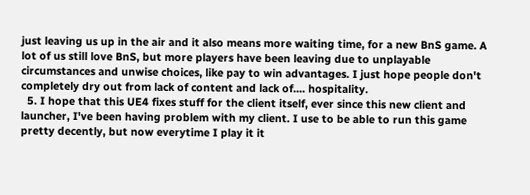just leaving us up in the air and it also means more waiting time, for a new BnS game. A lot of us still love BnS, but more players have been leaving due to unplayable circumstances and unwise choices, like pay to win advantages. I just hope people don't completely dry out from lack of content and lack of.... hospitality.
  5. I hope that this UE4 fixes stuff for the client itself, ever since this new client and launcher, I've been having problem with my client. I use to be able to run this game pretty decently, but now everytime I play it it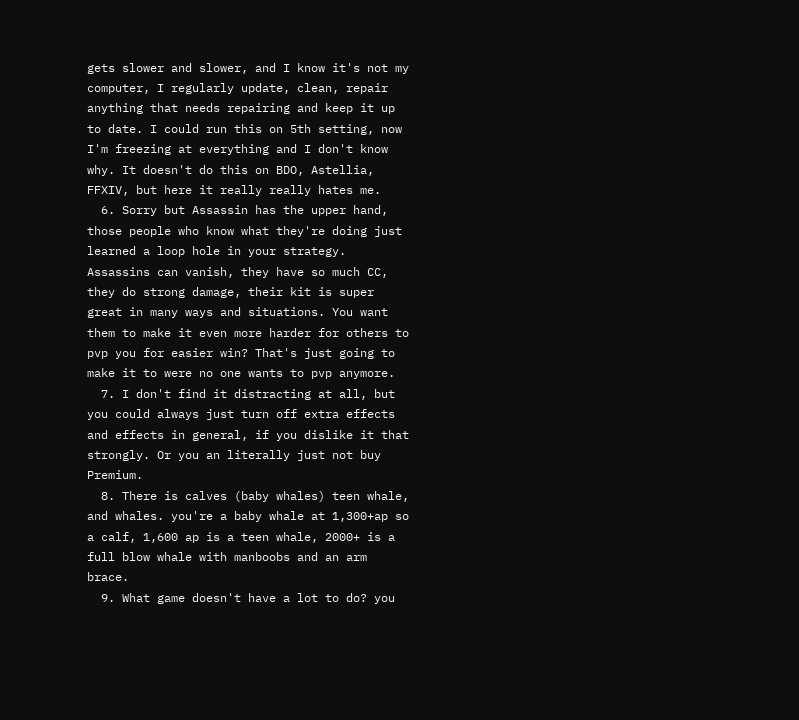gets slower and slower, and I know it's not my computer, I regularly update, clean, repair anything that needs repairing and keep it up to date. I could run this on 5th setting, now I'm freezing at everything and I don't know why. It doesn't do this on BDO, Astellia, FFXIV, but here it really really hates me.
  6. Sorry but Assassin has the upper hand, those people who know what they're doing just learned a loop hole in your strategy. Assassins can vanish, they have so much CC, they do strong damage, their kit is super great in many ways and situations. You want them to make it even more harder for others to pvp you for easier win? That's just going to make it to were no one wants to pvp anymore.
  7. I don't find it distracting at all, but you could always just turn off extra effects and effects in general, if you dislike it that strongly. Or you an literally just not buy Premium.
  8. There is calves (baby whales) teen whale, and whales. you're a baby whale at 1,300+ap so a calf, 1,600 ap is a teen whale, 2000+ is a full blow whale with manboobs and an arm brace.
  9. What game doesn't have a lot to do? you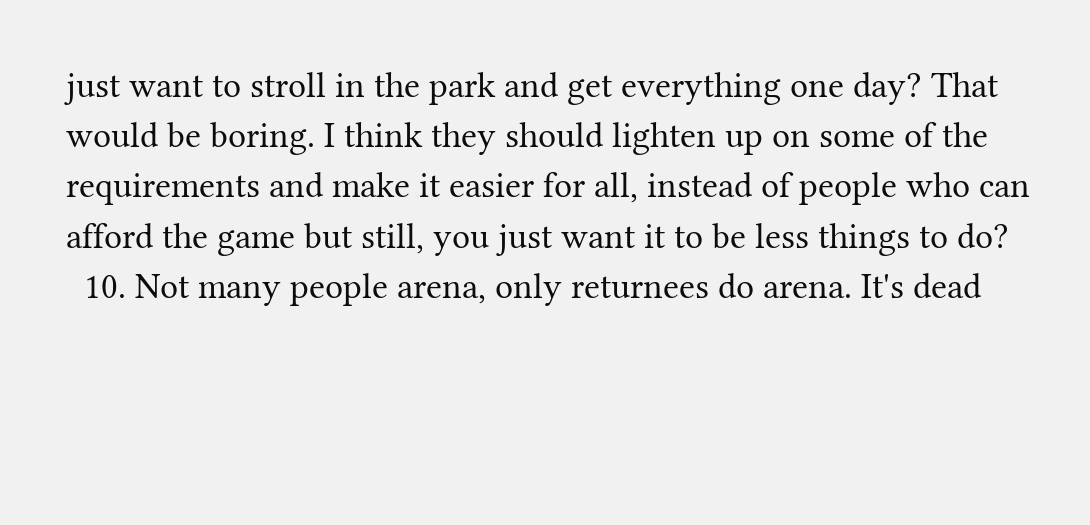just want to stroll in the park and get everything one day? That would be boring. I think they should lighten up on some of the requirements and make it easier for all, instead of people who can afford the game but still, you just want it to be less things to do?
  10. Not many people arena, only returnees do arena. It's dead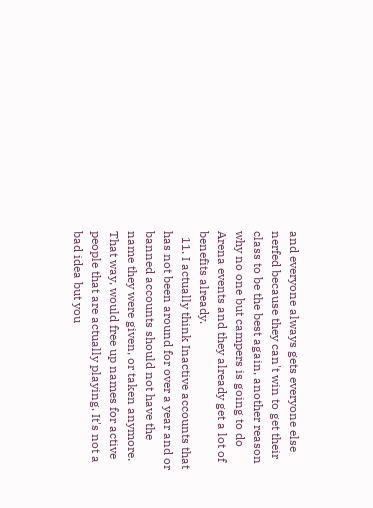and everyone always gets everyone else nerfed because they can't win to get their class to be the best again, another reason why no one but campers is going to do Arena events and they already get a lot of benefits already.
  11. I actually think Inactive accounts that has not been around for over a year and or banned accounts should not have the name they were given, or taken anymore. That way, would free up names for active people that are actually playing. It's not a bad idea but you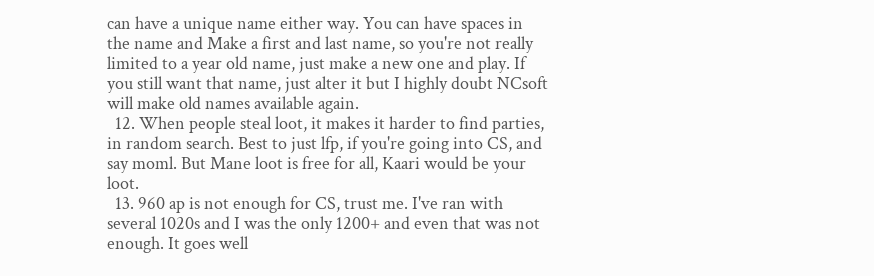can have a unique name either way. You can have spaces in the name and Make a first and last name, so you're not really limited to a year old name, just make a new one and play. If you still want that name, just alter it but I highly doubt NCsoft will make old names available again.
  12. When people steal loot, it makes it harder to find parties, in random search. Best to just lfp, if you're going into CS, and say moml. But Mane loot is free for all, Kaari would be your loot.
  13. 960 ap is not enough for CS, trust me. I've ran with several 1020s and I was the only 1200+ and even that was not enough. It goes well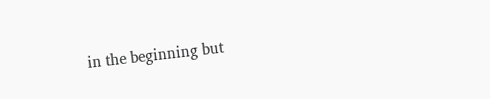in the beginning but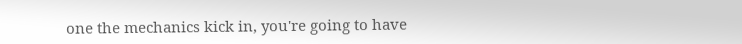one the mechanics kick in, you're going to have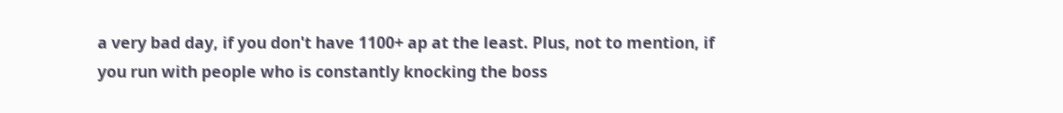a very bad day, if you don't have 1100+ ap at the least. Plus, not to mention, if you run with people who is constantly knocking the boss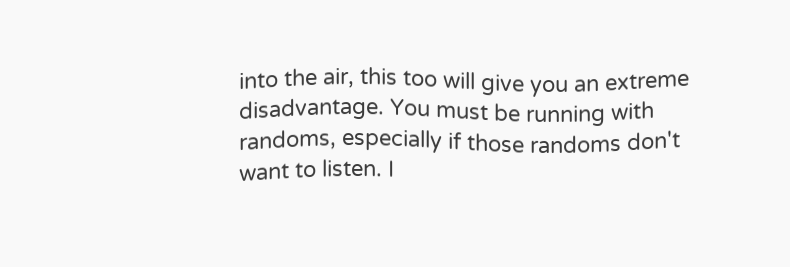into the air, this too will give you an extreme disadvantage. You must be running with randoms, especially if those randoms don't want to listen. I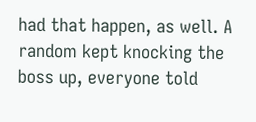had that happen, as well. A random kept knocking the boss up, everyone told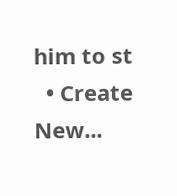him to st
  • Create New...